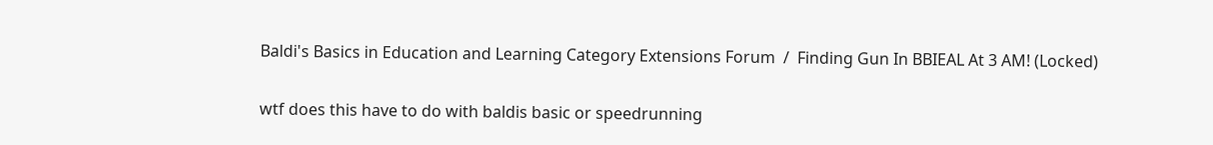Baldi's Basics in Education and Learning Category Extensions Forum  /  Finding Gun In BBIEAL At 3 AM! (Locked)

wtf does this have to do with baldis basic or speedrunning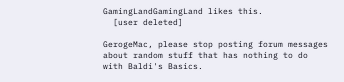GamingLandGamingLand likes this.
  [user deleted]

GerogeMac, please stop posting forum messages about random stuff that has nothing to do with Baldi's Basics.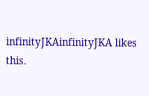infinityJKAinfinityJKA likes this.